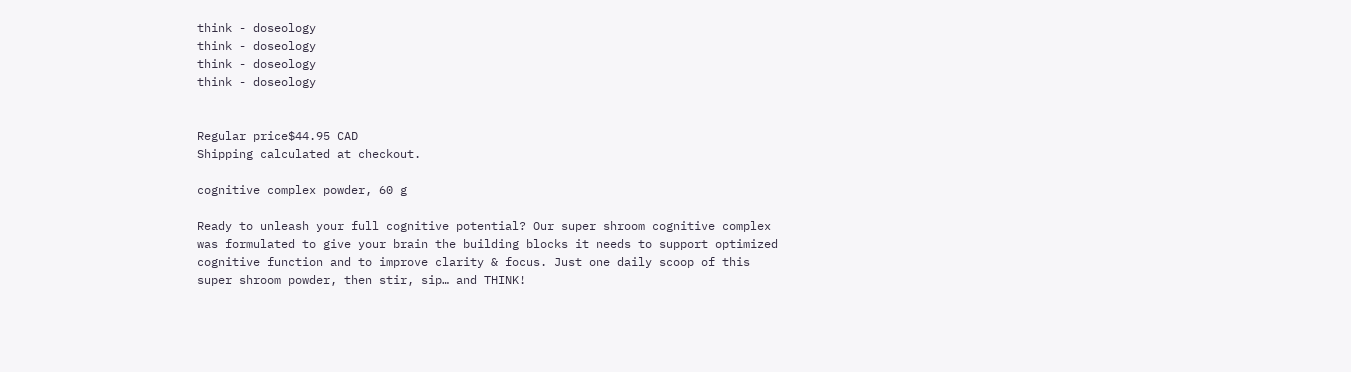think - doseology
think - doseology
think - doseology
think - doseology


Regular price$44.95 CAD
Shipping calculated at checkout.

cognitive complex powder, 60 g

Ready to unleash your full cognitive potential? Our super shroom cognitive complex was formulated to give your brain the building blocks it needs to support optimized cognitive function and to improve clarity & focus. Just one daily scoop of this super shroom powder, then stir, sip… and THINK!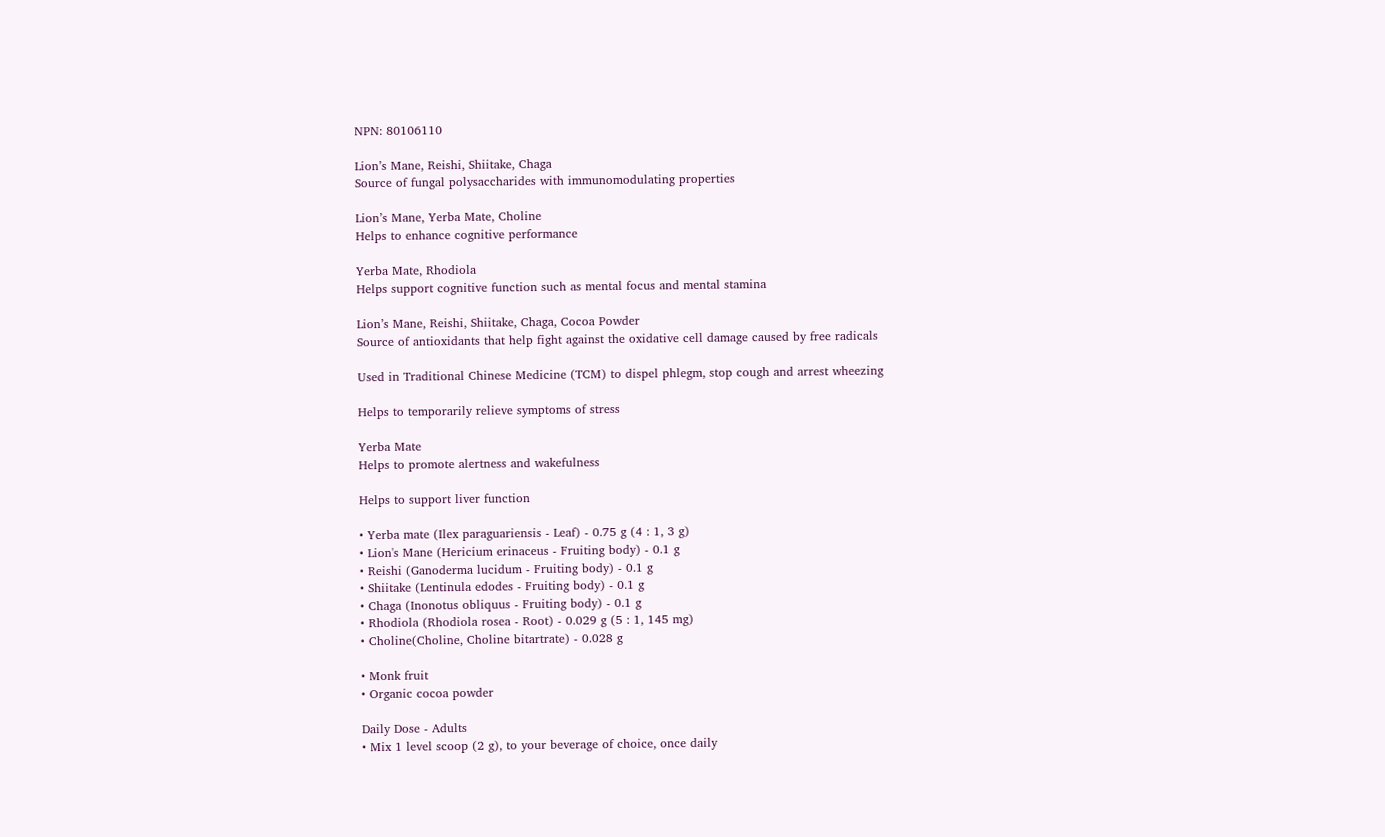NPN: 80106110

Lion’s Mane, Reishi, Shiitake, Chaga
Source of fungal polysaccharides with immunomodulating properties

Lion’s Mane, Yerba Mate, Choline
Helps to enhance cognitive performance

Yerba Mate, Rhodiola
Helps support cognitive function such as mental focus and mental stamina

Lion’s Mane, Reishi, Shiitake, Chaga, Cocoa Powder
Source of antioxidants that help fight against the oxidative cell damage caused by free radicals

Used in Traditional Chinese Medicine (TCM) to dispel phlegm, stop cough and arrest wheezing

Helps to temporarily relieve symptoms of stress

Yerba Mate
Helps to promote alertness and wakefulness

Helps to support liver function

• Yerba mate (Ilex paraguariensis - Leaf) - 0.75 g (4 : 1, 3 g)
• Lion's Mane (Hericium erinaceus - Fruiting body) - 0.1 g
• Reishi (Ganoderma lucidum - Fruiting body) - 0.1 g
• Shiitake (Lentinula edodes - Fruiting body) - 0.1 g
• Chaga (Inonotus obliquus - Fruiting body) - 0.1 g
• Rhodiola (Rhodiola rosea - Root) - 0.029 g (5 : 1, 145 mg)
• Choline(Choline, Choline bitartrate) - 0.028 g

• Monk fruit
• Organic cocoa powder

Daily Dose - Adults
• Mix 1 level scoop (2 g), to your beverage of choice, once daily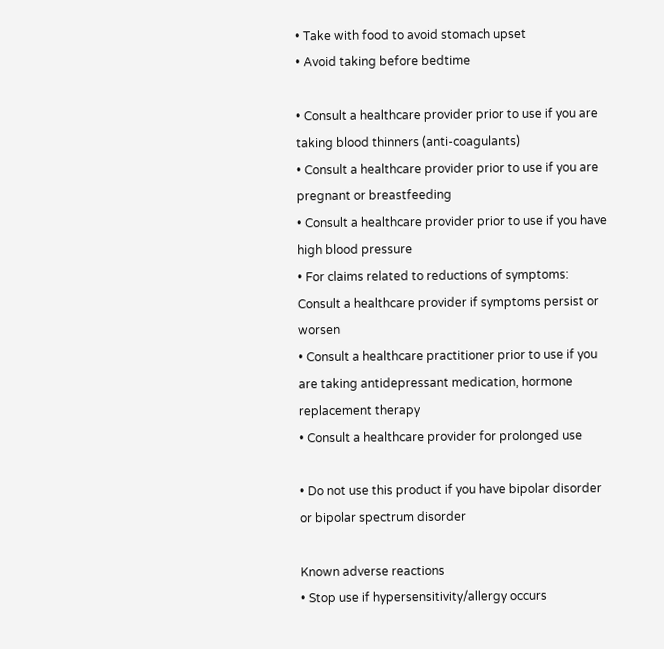• Take with food to avoid stomach upset
• Avoid taking before bedtime

• Consult a healthcare provider prior to use if you are taking blood thinners (anti-coagulants)
• Consult a healthcare provider prior to use if you are pregnant or breastfeeding
• Consult a healthcare provider prior to use if you have high blood pressure
• For claims related to reductions of symptoms: Consult a healthcare provider if symptoms persist or worsen
• Consult a healthcare practitioner prior to use if you are taking antidepressant medication, hormone replacement therapy
• Consult a healthcare provider for prolonged use

• Do not use this product if you have bipolar disorder or bipolar spectrum disorder

Known adverse reactions
• Stop use if hypersensitivity/allergy occurs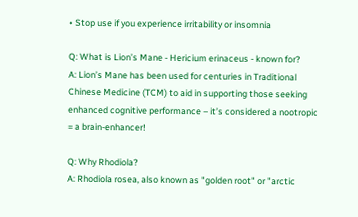• Stop use if you experience irritability or insomnia

Q: What is Lion’s Mane - Hericium erinaceus - known for?
A: Lion’s Mane has been used for centuries in Traditional Chinese Medicine (TCM) to aid in supporting those seeking enhanced cognitive performance – it’s considered a nootropic = a brain-enhancer!

Q: Why Rhodiola?
A: Rhodiola rosea, also known as "golden root" or "arctic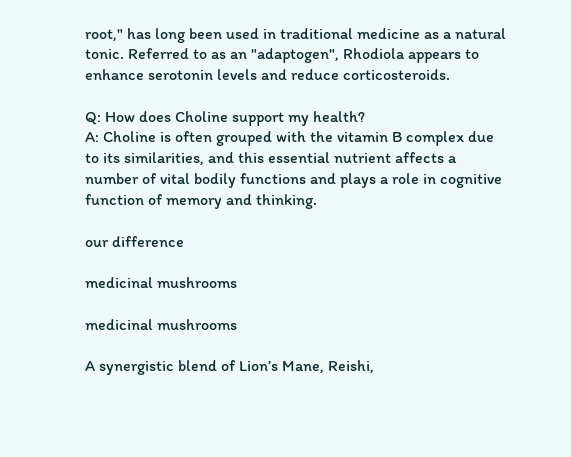root," has long been used in traditional medicine as a natural tonic. Referred to as an "adaptogen", Rhodiola appears to enhance serotonin levels and reduce corticosteroids.

Q: How does Choline support my health?
A: Choline is often grouped with the vitamin B complex due to its similarities, and this essential nutrient affects a number of vital bodily functions and plays a role in cognitive function of memory and thinking.

our difference

medicinal mushrooms

medicinal mushrooms

A synergistic blend of Lion’s Mane, Reishi,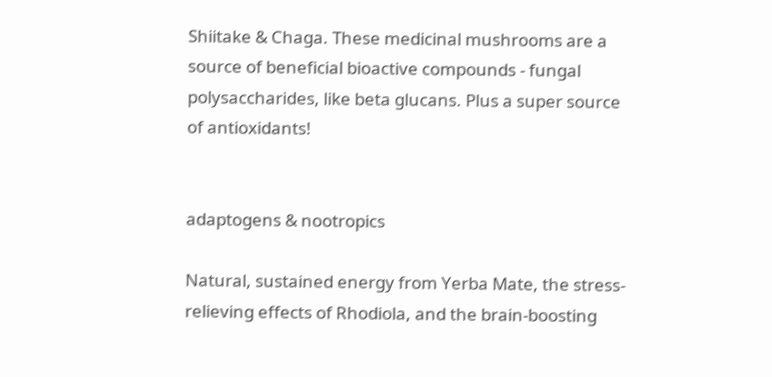Shiitake & Chaga. These medicinal mushrooms are a source of beneficial bioactive compounds - fungal polysaccharides, like beta glucans. Plus a super source of antioxidants!


adaptogens & nootropics

Natural, sustained energy from Yerba Mate, the stress-relieving effects of Rhodiola, and the brain-boosting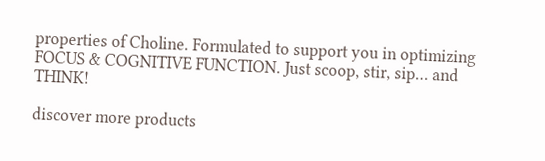properties of Choline. Formulated to support you in optimizing FOCUS & COGNITIVE FUNCTION. Just scoop, stir, sip… and THINK!

discover more products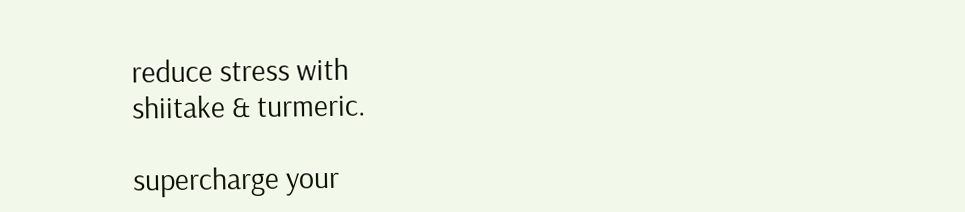reduce stress with
shiitake & turmeric.

supercharge your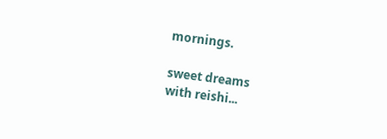mornings.

sweet dreams
with reishi...